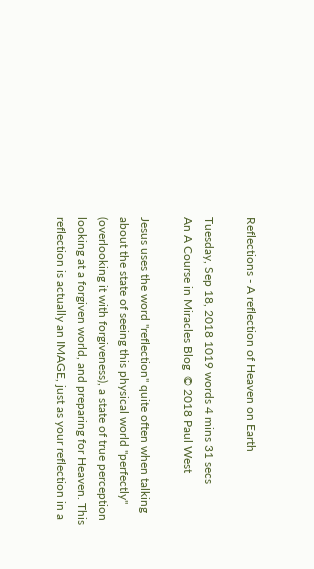Reflections - A reflection of Heaven on Earth

Tuesday, Sep 18, 2018 1019 words 4 mins 31 secs
An A Course in Miracles Blog  © 2018 Paul West

Jesus uses the word "reflection" quite often when talking about the state of seeing this physical world "perfectly" (overlooking it with forgiveness), a state of true perception looking at a forgiven world, and preparing for Heaven. This reflection is actually an IMAGE, just as your reflection in a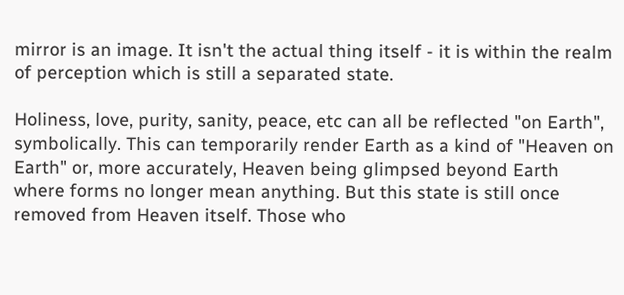mirror is an image. It isn't the actual thing itself - it is within the realm of perception which is still a separated state.

Holiness, love, purity, sanity, peace, etc can all be reflected "on Earth", symbolically. This can temporarily render Earth as a kind of "Heaven on Earth" or, more accurately, Heaven being glimpsed beyond Earth where forms no longer mean anything. But this state is still once removed from Heaven itself. Those who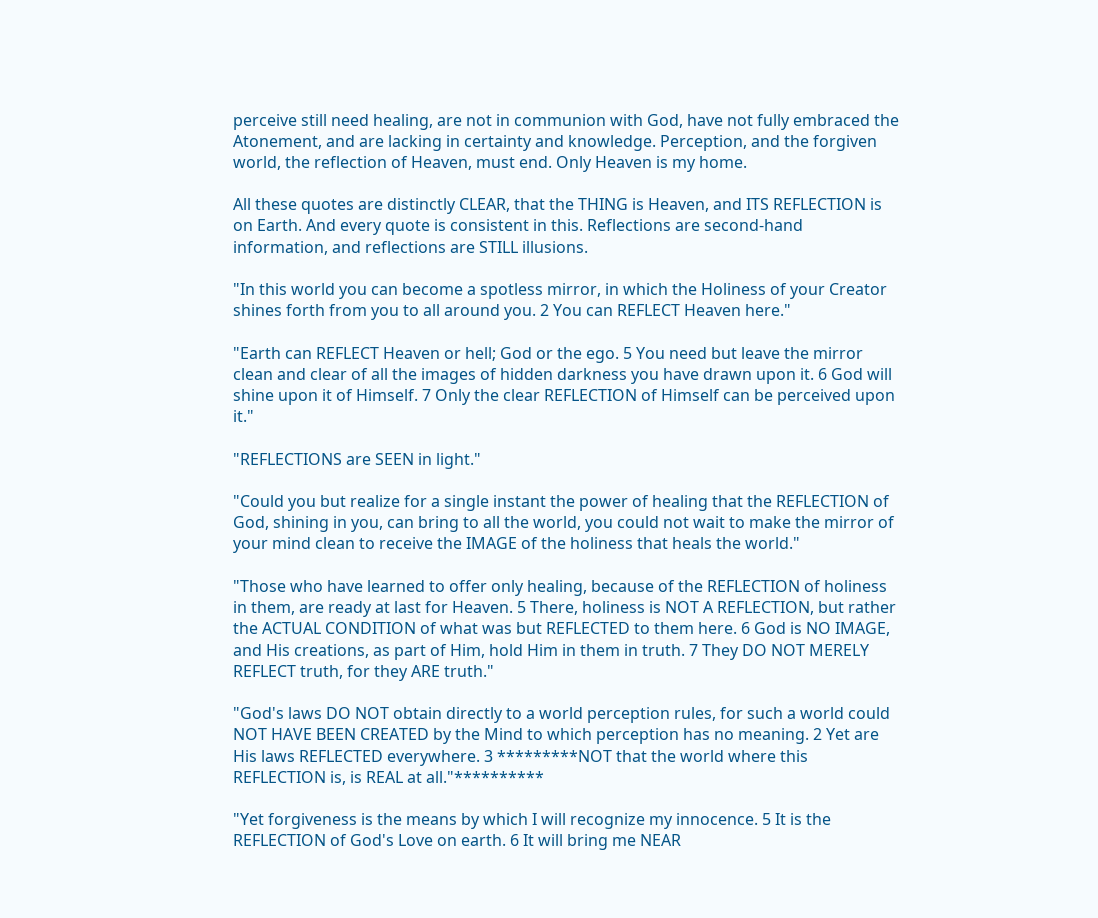perceive still need healing, are not in communion with God, have not fully embraced the Atonement, and are lacking in certainty and knowledge. Perception, and the forgiven world, the reflection of Heaven, must end. Only Heaven is my home.

All these quotes are distinctly CLEAR, that the THING is Heaven, and ITS REFLECTION is on Earth. And every quote is consistent in this. Reflections are second-hand information, and reflections are STILL illusions.

"In this world you can become a spotless mirror, in which the Holiness of your Creator shines forth from you to all around you. 2 You can REFLECT Heaven here."

"Earth can REFLECT Heaven or hell; God or the ego. 5 You need but leave the mirror clean and clear of all the images of hidden darkness you have drawn upon it. 6 God will shine upon it of Himself. 7 Only the clear REFLECTION of Himself can be perceived upon it."

"REFLECTIONS are SEEN in light."

"Could you but realize for a single instant the power of healing that the REFLECTION of God, shining in you, can bring to all the world, you could not wait to make the mirror of your mind clean to receive the IMAGE of the holiness that heals the world."

"Those who have learned to offer only healing, because of the REFLECTION of holiness in them, are ready at last for Heaven. 5 There, holiness is NOT A REFLECTION, but rather the ACTUAL CONDITION of what was but REFLECTED to them here. 6 God is NO IMAGE, and His creations, as part of Him, hold Him in them in truth. 7 They DO NOT MERELY REFLECT truth, for they ARE truth."

"God's laws DO NOT obtain directly to a world perception rules, for such a world could NOT HAVE BEEN CREATED by the Mind to which perception has no meaning. 2 Yet are His laws REFLECTED everywhere. 3 *********NOT that the world where this REFLECTION is, is REAL at all."**********

"Yet forgiveness is the means by which I will recognize my innocence. 5 It is the REFLECTION of God's Love on earth. 6 It will bring me NEAR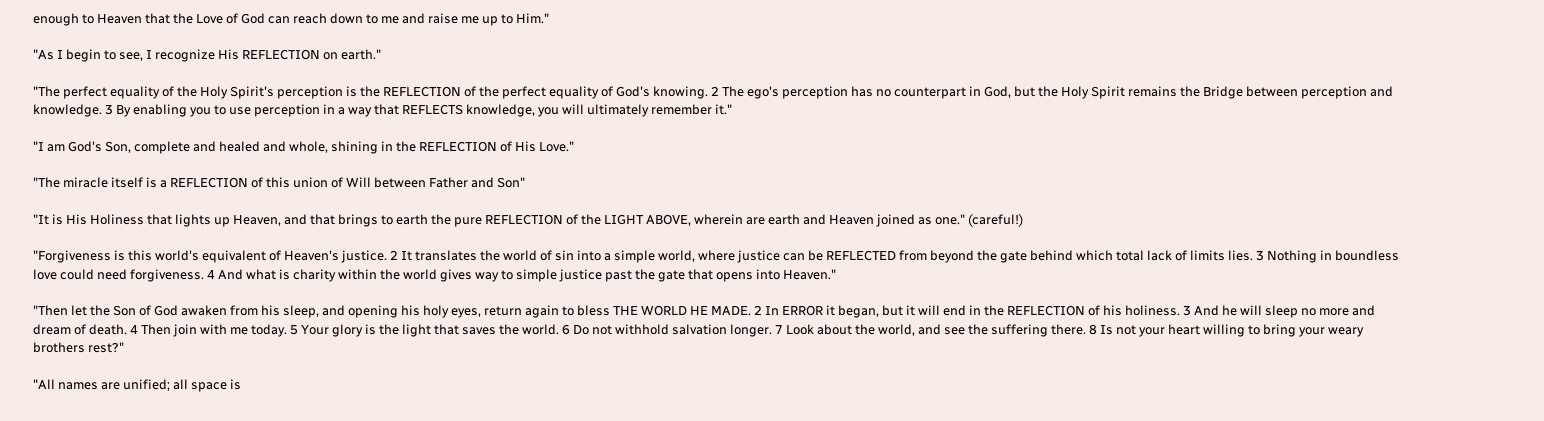enough to Heaven that the Love of God can reach down to me and raise me up to Him."

"As I begin to see, I recognize His REFLECTION on earth."

"The perfect equality of the Holy Spirit's perception is the REFLECTION of the perfect equality of God's knowing. 2 The ego's perception has no counterpart in God, but the Holy Spirit remains the Bridge between perception and knowledge. 3 By enabling you to use perception in a way that REFLECTS knowledge, you will ultimately remember it."

"I am God's Son, complete and healed and whole, shining in the REFLECTION of His Love."

"The miracle itself is a REFLECTION of this union of Will between Father and Son"

"It is His Holiness that lights up Heaven, and that brings to earth the pure REFLECTION of the LIGHT ABOVE, wherein are earth and Heaven joined as one." (careful!)

"Forgiveness is this world's equivalent of Heaven's justice. 2 It translates the world of sin into a simple world, where justice can be REFLECTED from beyond the gate behind which total lack of limits lies. 3 Nothing in boundless love could need forgiveness. 4 And what is charity within the world gives way to simple justice past the gate that opens into Heaven."

"Then let the Son of God awaken from his sleep, and opening his holy eyes, return again to bless THE WORLD HE MADE. 2 In ERROR it began, but it will end in the REFLECTION of his holiness. 3 And he will sleep no more and dream of death. 4 Then join with me today. 5 Your glory is the light that saves the world. 6 Do not withhold salvation longer. 7 Look about the world, and see the suffering there. 8 Is not your heart willing to bring your weary brothers rest?"

"All names are unified; all space is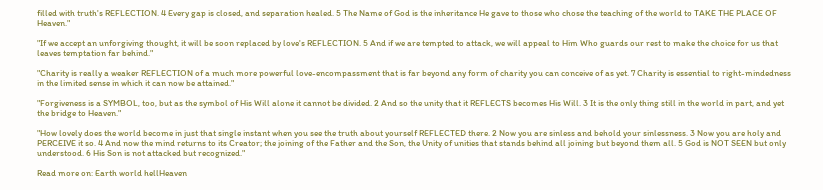filled with truth's REFLECTION. 4 Every gap is closed, and separation healed. 5 The Name of God is the inheritance He gave to those who chose the teaching of the world to TAKE THE PLACE OF Heaven."

"If we accept an unforgiving thought, it will be soon replaced by love's REFLECTION. 5 And if we are tempted to attack, we will appeal to Him Who guards our rest to make the choice for us that leaves temptation far behind."

"Charity is really a weaker REFLECTION of a much more powerful love-encompassment that is far beyond any form of charity you can conceive of as yet. 7 Charity is essential to right-mindedness in the limited sense in which it can now be attained."

"Forgiveness is a SYMBOL, too, but as the symbol of His Will alone it cannot be divided. 2 And so the unity that it REFLECTS becomes His Will. 3 It is the only thing still in the world in part, and yet the bridge to Heaven."

"How lovely does the world become in just that single instant when you see the truth about yourself REFLECTED there. 2 Now you are sinless and behold your sinlessness. 3 Now you are holy and PERCEIVE it so. 4 And now the mind returns to its Creator; the joining of the Father and the Son, the Unity of unities that stands behind all joining but beyond them all. 5 God is NOT SEEN but only understood. 6 His Son is not attacked but recognized."

Read more on: Earth world hellHeaven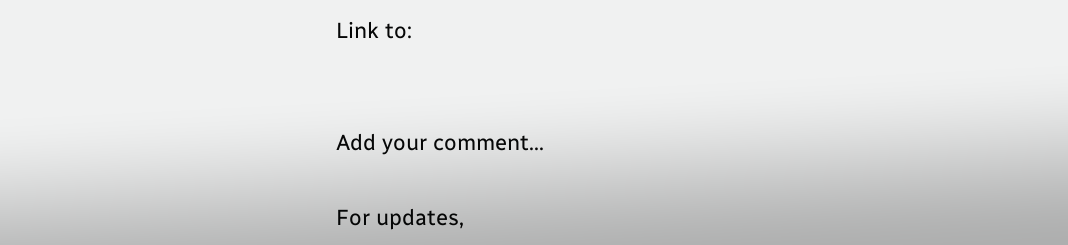Link to:


Add your comment...

For updates,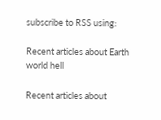subscribe to RSS using:

Recent articles about Earth world hell

Recent articles about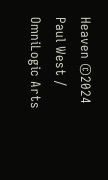Heaven ©2024 Paul West / OmniLogic Arts